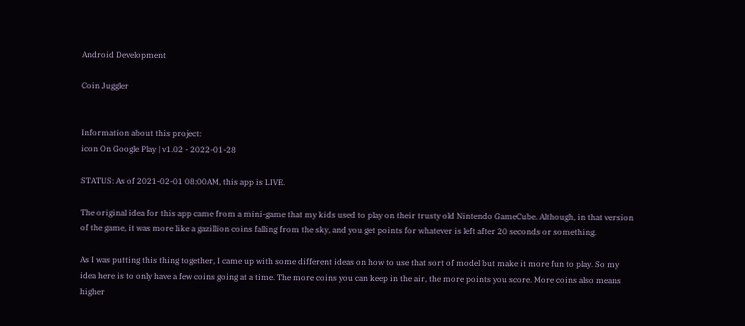Android Development

Coin Juggler


Information about this project:
icon On Google Play | v1.02 - 2022-01-28

STATUS: As of 2021-02-01 08:00AM, this app is LIVE.

The original idea for this app came from a mini-game that my kids used to play on their trusty old Nintendo GameCube. Although, in that version of the game, it was more like a gazillion coins falling from the sky, and you get points for whatever is left after 20 seconds or something.

As I was putting this thing together, I came up with some different ideas on how to use that sort of model but make it more fun to play. So my idea here is to only have a few coins going at a time. The more coins you can keep in the air, the more points you score. More coins also means higher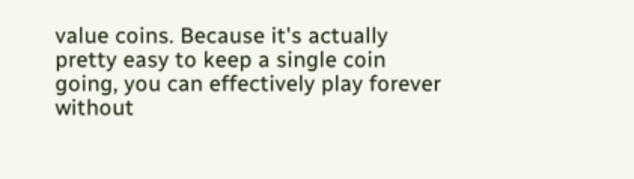value coins. Because it's actually pretty easy to keep a single coin going, you can effectively play forever without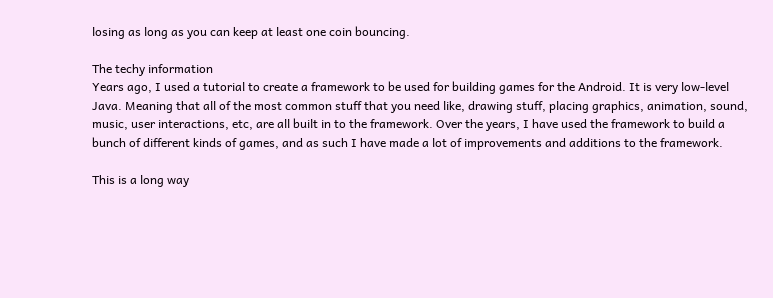losing as long as you can keep at least one coin bouncing.

The techy information
Years ago, I used a tutorial to create a framework to be used for building games for the Android. It is very low-level Java. Meaning that all of the most common stuff that you need like, drawing stuff, placing graphics, animation, sound, music, user interactions, etc, are all built in to the framework. Over the years, I have used the framework to build a bunch of different kinds of games, and as such I have made a lot of improvements and additions to the framework.

This is a long way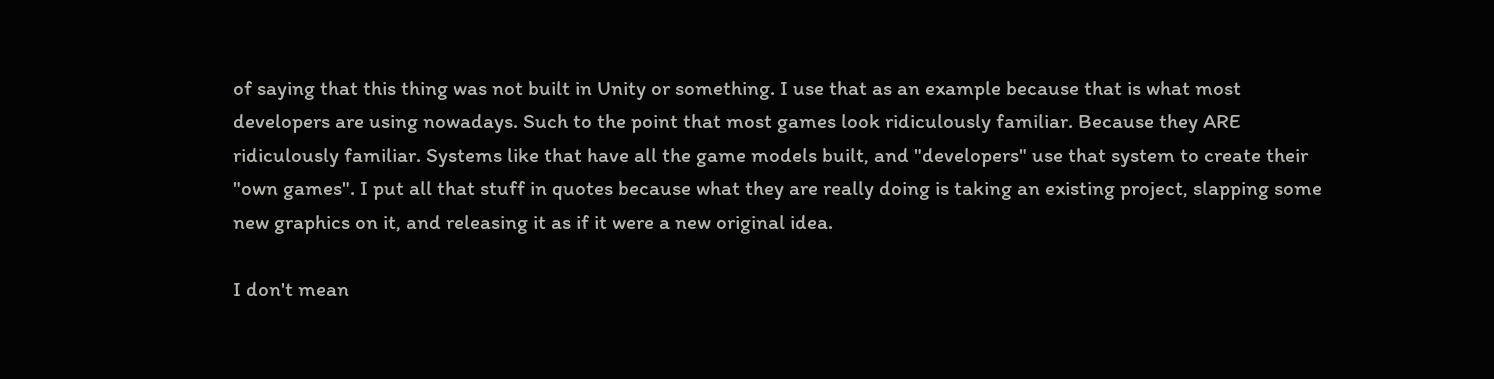of saying that this thing was not built in Unity or something. I use that as an example because that is what most developers are using nowadays. Such to the point that most games look ridiculously familiar. Because they ARE ridiculously familiar. Systems like that have all the game models built, and "developers" use that system to create their "own games". I put all that stuff in quotes because what they are really doing is taking an existing project, slapping some new graphics on it, and releasing it as if it were a new original idea.

I don't mean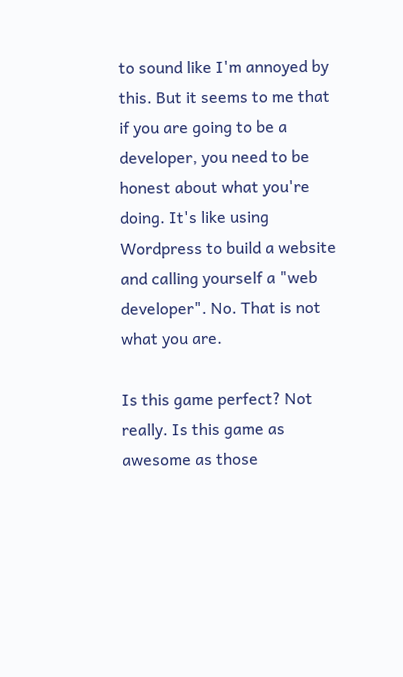to sound like I'm annoyed by this. But it seems to me that if you are going to be a developer, you need to be honest about what you're doing. It's like using Wordpress to build a website and calling yourself a "web developer". No. That is not what you are.

Is this game perfect? Not really. Is this game as awesome as those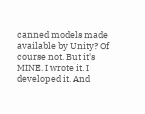canned models made available by Unity? Of course not. But it's MINE. I wrote it. I developed it. And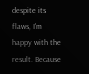despite its flaws, I'm happy with the result. Because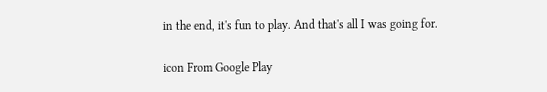in the end, it's fun to play. And that's all I was going for.

icon From Google Play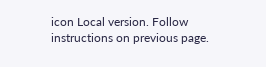icon Local version. Follow instructions on previous page.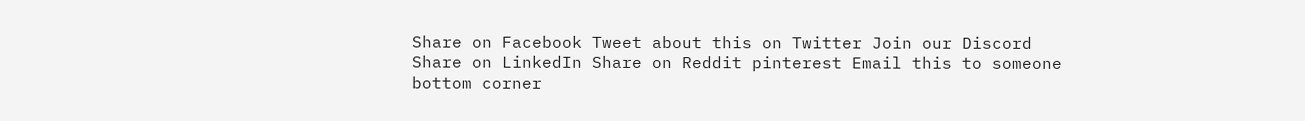Share on Facebook Tweet about this on Twitter Join our Discord Share on LinkedIn Share on Reddit pinterest Email this to someone
bottom corner